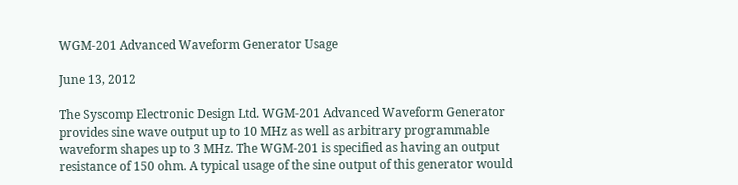WGM-201 Advanced Waveform Generator Usage

June 13, 2012

The Syscomp Electronic Design Ltd. WGM-201 Advanced Waveform Generator provides sine wave output up to 10 MHz as well as arbitrary programmable waveform shapes up to 3 MHz. The WGM-201 is specified as having an output resistance of 150 ohm. A typical usage of the sine output of this generator would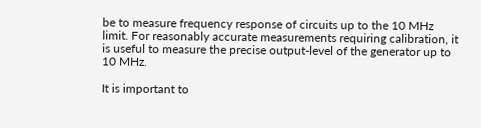be to measure frequency response of circuits up to the 10 MHz limit. For reasonably accurate measurements requiring calibration, it is useful to measure the precise output-level of the generator up to 10 MHz.

It is important to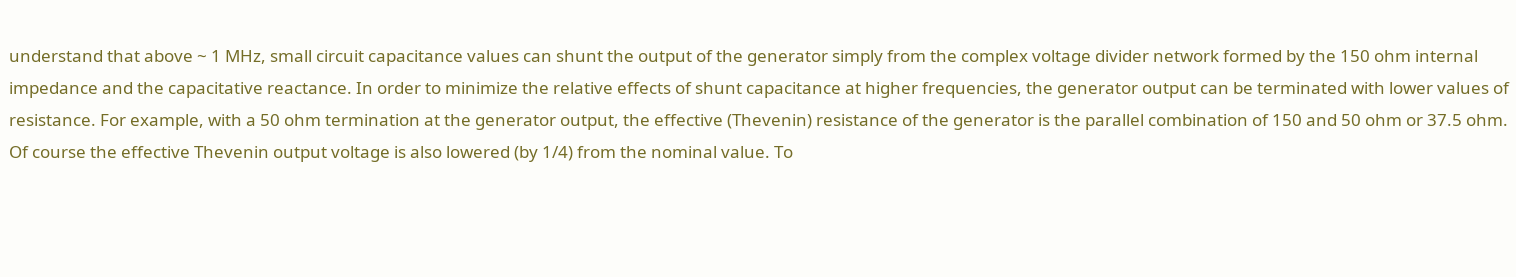understand that above ~ 1 MHz, small circuit capacitance values can shunt the output of the generator simply from the complex voltage divider network formed by the 150 ohm internal impedance and the capacitative reactance. In order to minimize the relative effects of shunt capacitance at higher frequencies, the generator output can be terminated with lower values of resistance. For example, with a 50 ohm termination at the generator output, the effective (Thevenin) resistance of the generator is the parallel combination of 150 and 50 ohm or 37.5 ohm. Of course the effective Thevenin output voltage is also lowered (by 1/4) from the nominal value. To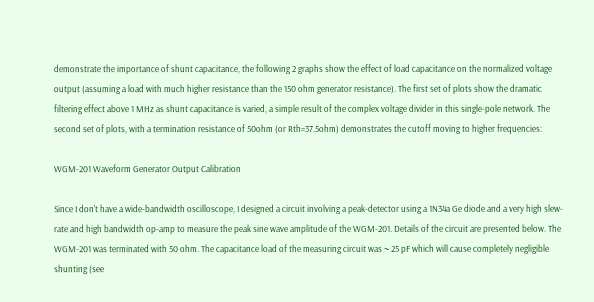demonstrate the importance of shunt capacitance, the following 2 graphs show the effect of load capacitance on the normalized voltage output (assuming a load with much higher resistance than the 150 ohm generator resistance). The first set of plots show the dramatic filtering effect above 1 MHz as shunt capacitance is varied, a simple result of the complex voltage divider in this single-pole network. The second set of plots, with a termination resistance of 50ohm (or Rth=37.5ohm) demonstrates the cutoff moving to higher frequencies:

WGM-201 Waveform Generator Output Calibration

Since I don't have a wide-bandwidth oscilloscope, I designed a circuit involving a peak-detector using a 1N34a Ge diode and a very high slew-rate and high bandwidth op-amp to measure the peak sine wave amplitude of the WGM-201. Details of the circuit are presented below. The WGM-201 was terminated with 50 ohm. The capacitance load of the measuring circuit was ~ 25 pF which will cause completely negligible shunting (see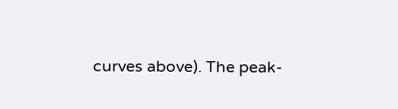curves above). The peak-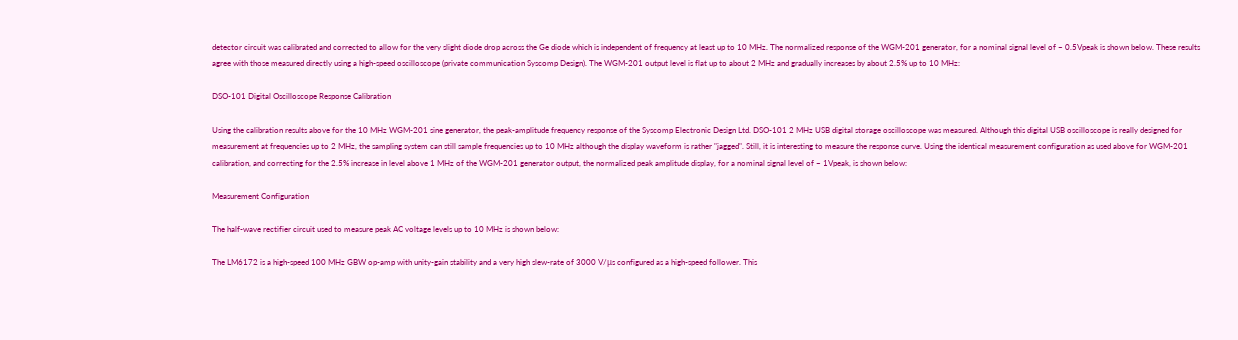detector circuit was calibrated and corrected to allow for the very slight diode drop across the Ge diode which is independent of frequency at least up to 10 MHz. The normalized response of the WGM-201 generator, for a nominal signal level of ~ 0.5Vpeak is shown below. These results agree with those measured directly using a high-speed oscilloscope (private communication Syscomp Design). The WGM-201 output level is flat up to about 2 MHz and gradually increases by about 2.5% up to 10 MHz:

DSO-101 Digital Oscilloscope Response Calibration

Using the calibration results above for the 10 MHz WGM-201 sine generator, the peak-amplitude frequency response of the Syscomp Electronic Design Ltd. DSO-101 2 MHz USB digital storage oscilloscope was measured. Although this digital USB oscilloscope is really designed for measurement at frequencies up to 2 MHz, the sampling system can still sample frequencies up to 10 MHz although the display waveform is rather "jagged". Still, it is interesting to measure the response curve. Using the identical measurement configuration as used above for WGM-201 calibration, and correcting for the 2.5% increase in level above 1 MHz of the WGM-201 generator output, the normalized peak amplitude display, for a nominal signal level of ~ 1Vpeak, is shown below:

Measurement Configuration

The half-wave rectifier circuit used to measure peak AC voltage levels up to 10 MHz is shown below:

The LM6172 is a high-speed 100 MHz GBW op-amp with unity-gain stability and a very high slew-rate of 3000 V/μs configured as a high-speed follower. This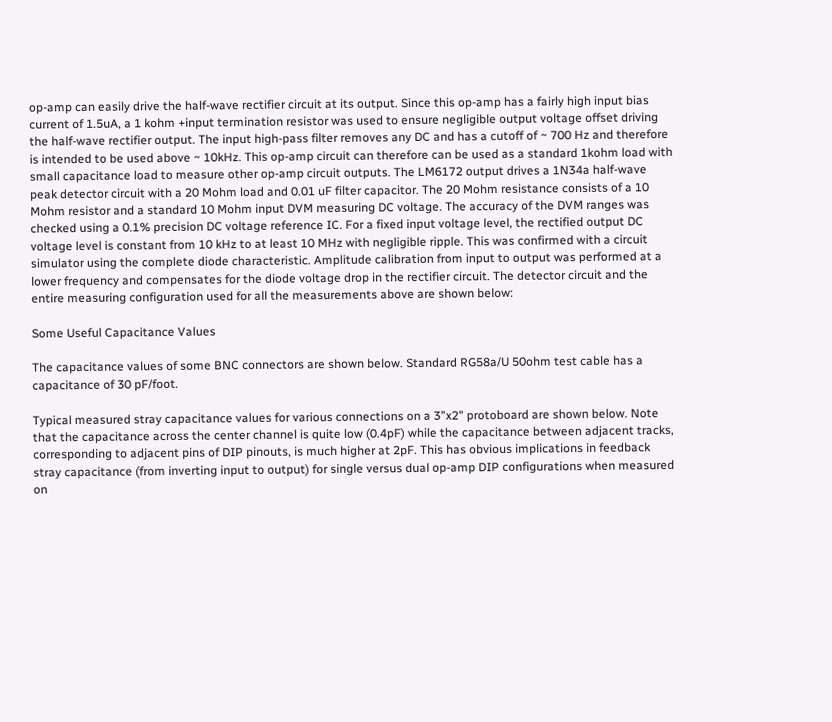op-amp can easily drive the half-wave rectifier circuit at its output. Since this op-amp has a fairly high input bias current of 1.5uA, a 1 kohm +input termination resistor was used to ensure negligible output voltage offset driving the half-wave rectifier output. The input high-pass filter removes any DC and has a cutoff of ~ 700 Hz and therefore is intended to be used above ~ 10kHz. This op-amp circuit can therefore can be used as a standard 1kohm load with small capacitance load to measure other op-amp circuit outputs. The LM6172 output drives a 1N34a half-wave peak detector circuit with a 20 Mohm load and 0.01 uF filter capacitor. The 20 Mohm resistance consists of a 10 Mohm resistor and a standard 10 Mohm input DVM measuring DC voltage. The accuracy of the DVM ranges was checked using a 0.1% precision DC voltage reference IC. For a fixed input voltage level, the rectified output DC voltage level is constant from 10 kHz to at least 10 MHz with negligible ripple. This was confirmed with a circuit simulator using the complete diode characteristic. Amplitude calibration from input to output was performed at a lower frequency and compensates for the diode voltage drop in the rectifier circuit. The detector circuit and the entire measuring configuration used for all the measurements above are shown below:

Some Useful Capacitance Values

The capacitance values of some BNC connectors are shown below. Standard RG58a/U 50ohm test cable has a capacitance of 30 pF/foot.

Typical measured stray capacitance values for various connections on a 3"x2" protoboard are shown below. Note that the capacitance across the center channel is quite low (0.4pF) while the capacitance between adjacent tracks, corresponding to adjacent pins of DIP pinouts, is much higher at 2pF. This has obvious implications in feedback stray capacitance (from inverting input to output) for single versus dual op-amp DIP configurations when measured on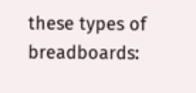these types of breadboards: